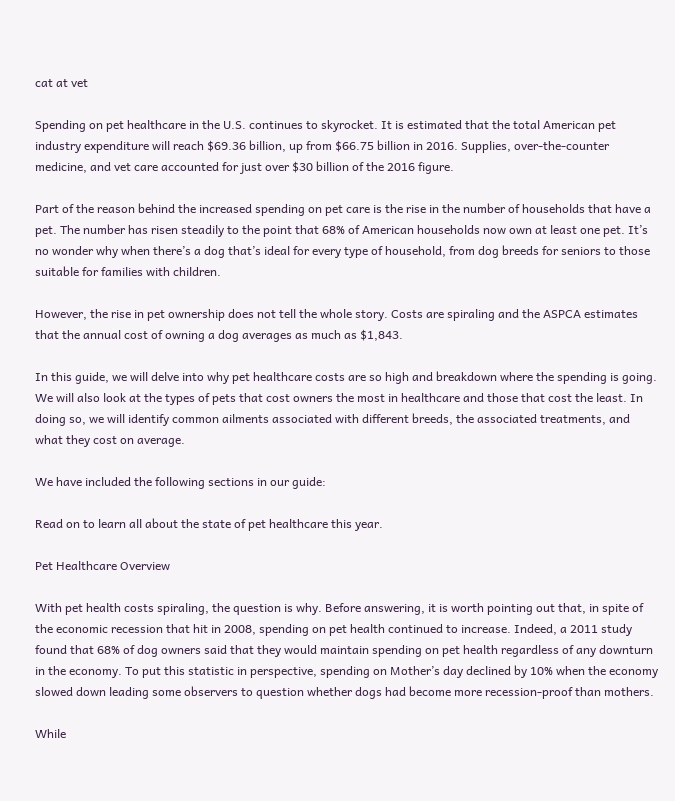cat at vet

Spending on pet healthcare in the U.S. continues to skyrocket. It is estimated that the total American pet industry expenditure will reach $69.36 billion, up from $66.75 billion in 2016. Supplies, over-the-counter medicine, and vet care accounted for just over $30 billion of the 2016 figure.

Part of the reason behind the increased spending on pet care is the rise in the number of households that have a pet. The number has risen steadily to the point that 68% of American households now own at least one pet. It’s no wonder why when there’s a dog that’s ideal for every type of household, from dog breeds for seniors to those suitable for families with children.

However, the rise in pet ownership does not tell the whole story. Costs are spiraling and the ASPCA estimates that the annual cost of owning a dog averages as much as $1,843.

In this guide, we will delve into why pet healthcare costs are so high and breakdown where the spending is going. We will also look at the types of pets that cost owners the most in healthcare and those that cost the least. In doing so, we will identify common ailments associated with different breeds, the associated treatments, and what they cost on average.

We have included the following sections in our guide:

Read on to learn all about the state of pet healthcare this year.

Pet Healthcare Overview

With pet health costs spiraling, the question is why. Before answering, it is worth pointing out that, in spite of the economic recession that hit in 2008, spending on pet health continued to increase. Indeed, a 2011 study found that 68% of dog owners said that they would maintain spending on pet health regardless of any downturn in the economy. To put this statistic in perspective, spending on Mother’s day declined by 10% when the economy slowed down leading some observers to question whether dogs had become more recession-proof than mothers.

While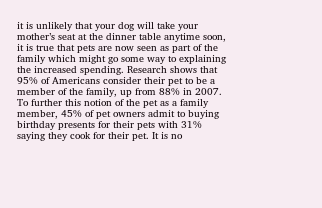it is unlikely that your dog will take your mother’s seat at the dinner table anytime soon, it is true that pets are now seen as part of the family which might go some way to explaining the increased spending. Research shows that 95% of Americans consider their pet to be a member of the family, up from 88% in 2007. To further this notion of the pet as a family member, 45% of pet owners admit to buying birthday presents for their pets with 31% saying they cook for their pet. It is no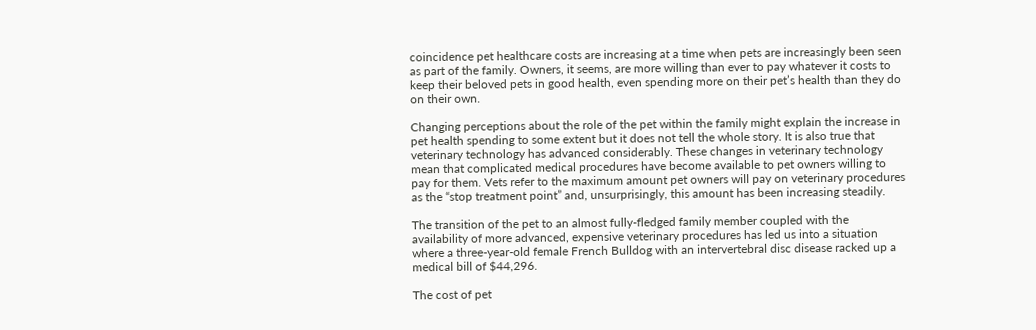coincidence pet healthcare costs are increasing at a time when pets are increasingly been seen as part of the family. Owners, it seems, are more willing than ever to pay whatever it costs to keep their beloved pets in good health, even spending more on their pet’s health than they do on their own.

Changing perceptions about the role of the pet within the family might explain the increase in pet health spending to some extent but it does not tell the whole story. It is also true that veterinary technology has advanced considerably. These changes in veterinary technology mean that complicated medical procedures have become available to pet owners willing to pay for them. Vets refer to the maximum amount pet owners will pay on veterinary procedures as the “stop treatment point” and, unsurprisingly, this amount has been increasing steadily.

The transition of the pet to an almost fully-fledged family member coupled with the availability of more advanced, expensive veterinary procedures has led us into a situation where a three-year-old female French Bulldog with an intervertebral disc disease racked up a medical bill of $44,296.

The cost of pet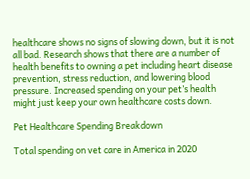healthcare shows no signs of slowing down, but it is not all bad. Research shows that there are a number of health benefits to owning a pet including heart disease prevention, stress reduction, and lowering blood pressure. Increased spending on your pet’s health might just keep your own healthcare costs down.

Pet Healthcare Spending Breakdown

Total spending on vet care in America in 2020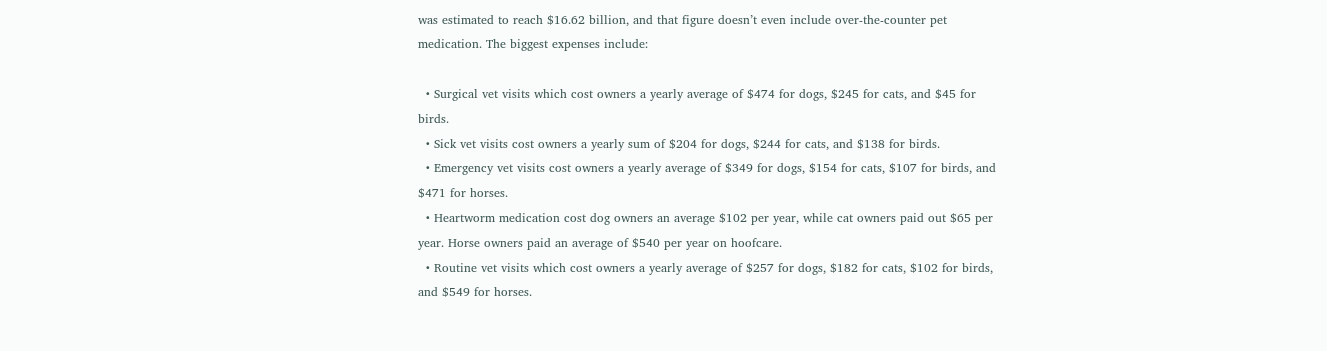was estimated to reach $16.62 billion, and that figure doesn’t even include over-the-counter pet medication. The biggest expenses include:

  • Surgical vet visits which cost owners a yearly average of $474 for dogs, $245 for cats, and $45 for birds.
  • Sick vet visits cost owners a yearly sum of $204 for dogs, $244 for cats, and $138 for birds.
  • Emergency vet visits cost owners a yearly average of $349 for dogs, $154 for cats, $107 for birds, and $471 for horses.
  • Heartworm medication cost dog owners an average $102 per year, while cat owners paid out $65 per year. Horse owners paid an average of $540 per year on hoofcare.
  • Routine vet visits which cost owners a yearly average of $257 for dogs, $182 for cats, $102 for birds, and $549 for horses.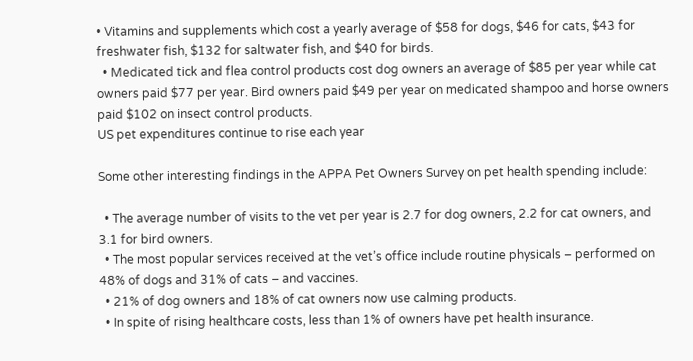• Vitamins and supplements which cost a yearly average of $58 for dogs, $46 for cats, $43 for freshwater fish, $132 for saltwater fish, and $40 for birds.
  • Medicated tick and flea control products cost dog owners an average of $85 per year while cat owners paid $77 per year. Bird owners paid $49 per year on medicated shampoo and horse owners paid $102 on insect control products.
US pet expenditures continue to rise each year

Some other interesting findings in the APPA Pet Owners Survey on pet health spending include:

  • The average number of visits to the vet per year is 2.7 for dog owners, 2.2 for cat owners, and 3.1 for bird owners.
  • The most popular services received at the vet’s office include routine physicals – performed on 48% of dogs and 31% of cats – and vaccines.
  • 21% of dog owners and 18% of cat owners now use calming products.
  • In spite of rising healthcare costs, less than 1% of owners have pet health insurance.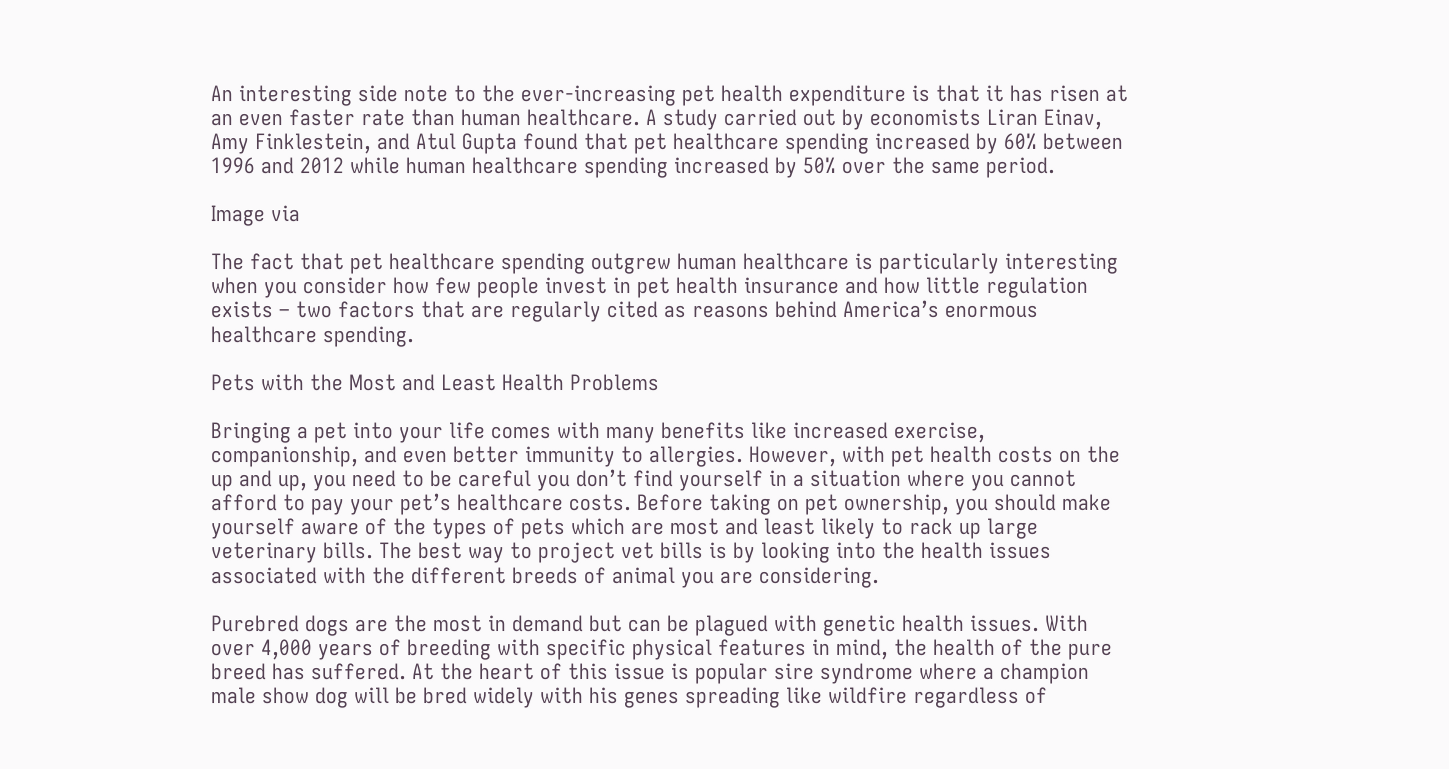An interesting side note to the ever-increasing pet health expenditure is that it has risen at an even faster rate than human healthcare. A study carried out by economists Liran Einav, Amy Finklestein, and Atul Gupta found that pet healthcare spending increased by 60% between 1996 and 2012 while human healthcare spending increased by 50% over the same period.

Image via

The fact that pet healthcare spending outgrew human healthcare is particularly interesting when you consider how few people invest in pet health insurance and how little regulation exists – two factors that are regularly cited as reasons behind America’s enormous healthcare spending.

Pets with the Most and Least Health Problems

Bringing a pet into your life comes with many benefits like increased exercise, companionship, and even better immunity to allergies. However, with pet health costs on the up and up, you need to be careful you don’t find yourself in a situation where you cannot afford to pay your pet’s healthcare costs. Before taking on pet ownership, you should make yourself aware of the types of pets which are most and least likely to rack up large veterinary bills. The best way to project vet bills is by looking into the health issues associated with the different breeds of animal you are considering.

Purebred dogs are the most in demand but can be plagued with genetic health issues. With over 4,000 years of breeding with specific physical features in mind, the health of the pure breed has suffered. At the heart of this issue is popular sire syndrome where a champion male show dog will be bred widely with his genes spreading like wildfire regardless of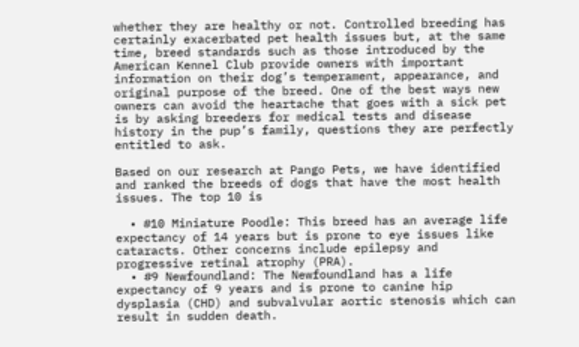whether they are healthy or not. Controlled breeding has certainly exacerbated pet health issues but, at the same time, breed standards such as those introduced by the American Kennel Club provide owners with important information on their dog’s temperament, appearance, and original purpose of the breed. One of the best ways new owners can avoid the heartache that goes with a sick pet is by asking breeders for medical tests and disease history in the pup’s family, questions they are perfectly entitled to ask.

Based on our research at Pango Pets, we have identified and ranked the breeds of dogs that have the most health issues. The top 10 is

  • #10 Miniature Poodle: This breed has an average life expectancy of 14 years but is prone to eye issues like cataracts. Other concerns include epilepsy and progressive retinal atrophy (PRA).
  • #9 Newfoundland: The Newfoundland has a life expectancy of 9 years and is prone to canine hip dysplasia (CHD) and subvalvular aortic stenosis which can result in sudden death.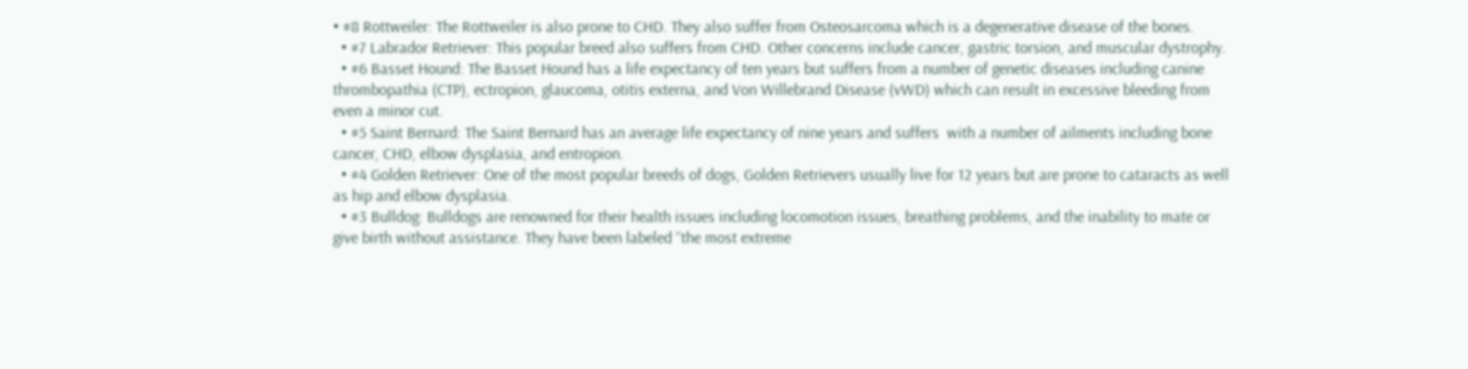• #8 Rottweiler: The Rottweiler is also prone to CHD. They also suffer from Osteosarcoma which is a degenerative disease of the bones.
  • #7 Labrador Retriever: This popular breed also suffers from CHD. Other concerns include cancer, gastric torsion, and muscular dystrophy.
  • #6 Basset Hound: The Basset Hound has a life expectancy of ten years but suffers from a number of genetic diseases including canine thrombopathia (CTP), ectropion, glaucoma, otitis externa, and Von Willebrand Disease (vWD) which can result in excessive bleeding from even a minor cut.
  • #5 Saint Bernard: The Saint Bernard has an average life expectancy of nine years and suffers  with a number of ailments including bone cancer, CHD, elbow dysplasia, and entropion.
  • #4 Golden Retriever: One of the most popular breeds of dogs, Golden Retrievers usually live for 12 years but are prone to cataracts as well as hip and elbow dysplasia.
  • #3 Bulldog: Bulldogs are renowned for their health issues including locomotion issues, breathing problems, and the inability to mate or give birth without assistance. They have been labeled “the most extreme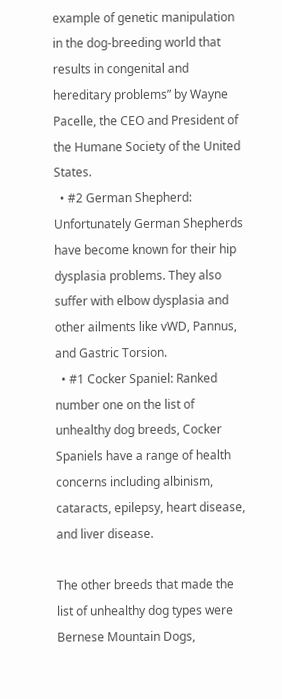example of genetic manipulation in the dog-breeding world that results in congenital and hereditary problems” by Wayne Pacelle, the CEO and President of the Humane Society of the United States.
  • #2 German Shepherd: Unfortunately German Shepherds have become known for their hip dysplasia problems. They also suffer with elbow dysplasia and other ailments like vWD, Pannus, and Gastric Torsion.
  • #1 Cocker Spaniel: Ranked number one on the list of unhealthy dog breeds, Cocker Spaniels have a range of health concerns including albinism, cataracts, epilepsy, heart disease, and liver disease.

The other breeds that made the list of unhealthy dog types were Bernese Mountain Dogs,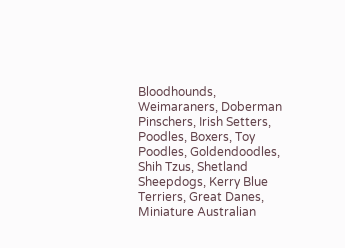Bloodhounds, Weimaraners, Doberman Pinschers, Irish Setters, Poodles, Boxers, Toy Poodles, Goldendoodles, Shih Tzus, Shetland Sheepdogs, Kerry Blue Terriers, Great Danes, Miniature Australian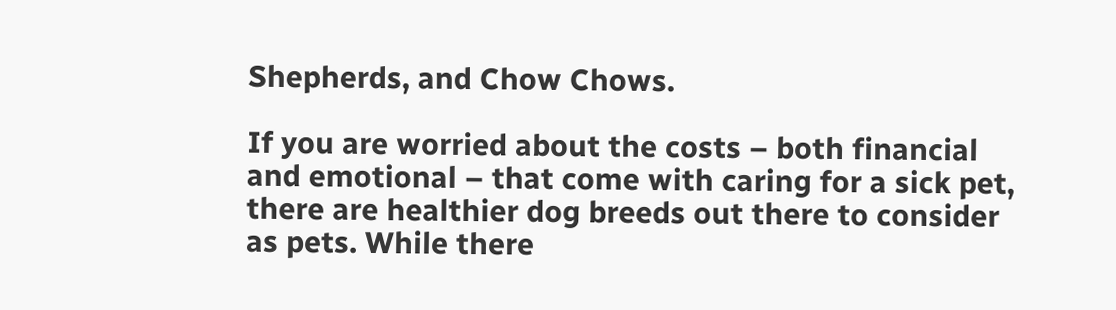Shepherds, and Chow Chows.

If you are worried about the costs – both financial and emotional – that come with caring for a sick pet, there are healthier dog breeds out there to consider as pets. While there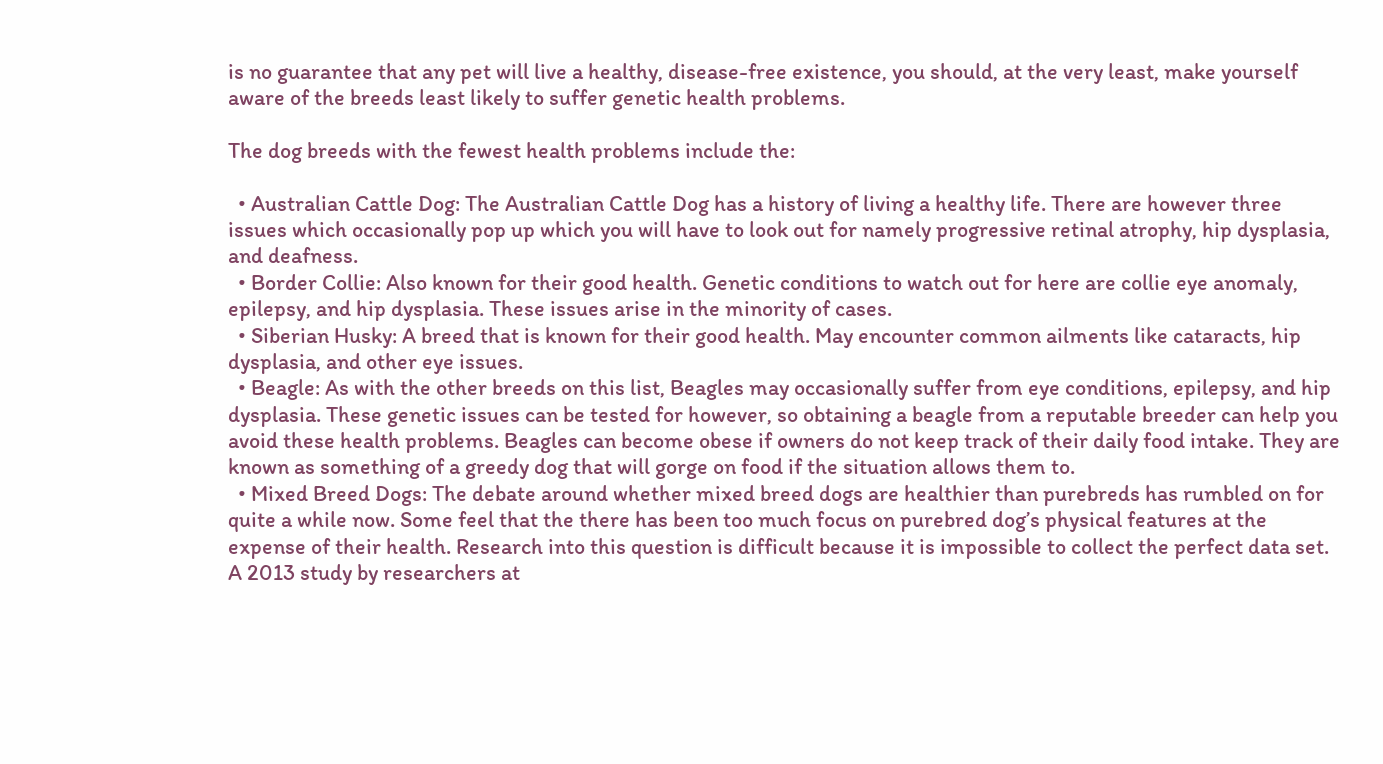is no guarantee that any pet will live a healthy, disease-free existence, you should, at the very least, make yourself aware of the breeds least likely to suffer genetic health problems.

The dog breeds with the fewest health problems include the:

  • Australian Cattle Dog: The Australian Cattle Dog has a history of living a healthy life. There are however three issues which occasionally pop up which you will have to look out for namely progressive retinal atrophy, hip dysplasia, and deafness.
  • Border Collie: Also known for their good health. Genetic conditions to watch out for here are collie eye anomaly, epilepsy, and hip dysplasia. These issues arise in the minority of cases.
  • Siberian Husky: A breed that is known for their good health. May encounter common ailments like cataracts, hip dysplasia, and other eye issues.
  • Beagle: As with the other breeds on this list, Beagles may occasionally suffer from eye conditions, epilepsy, and hip dysplasia. These genetic issues can be tested for however, so obtaining a beagle from a reputable breeder can help you avoid these health problems. Beagles can become obese if owners do not keep track of their daily food intake. They are known as something of a greedy dog that will gorge on food if the situation allows them to.
  • Mixed Breed Dogs: The debate around whether mixed breed dogs are healthier than purebreds has rumbled on for quite a while now. Some feel that the there has been too much focus on purebred dog’s physical features at the expense of their health. Research into this question is difficult because it is impossible to collect the perfect data set. A 2013 study by researchers at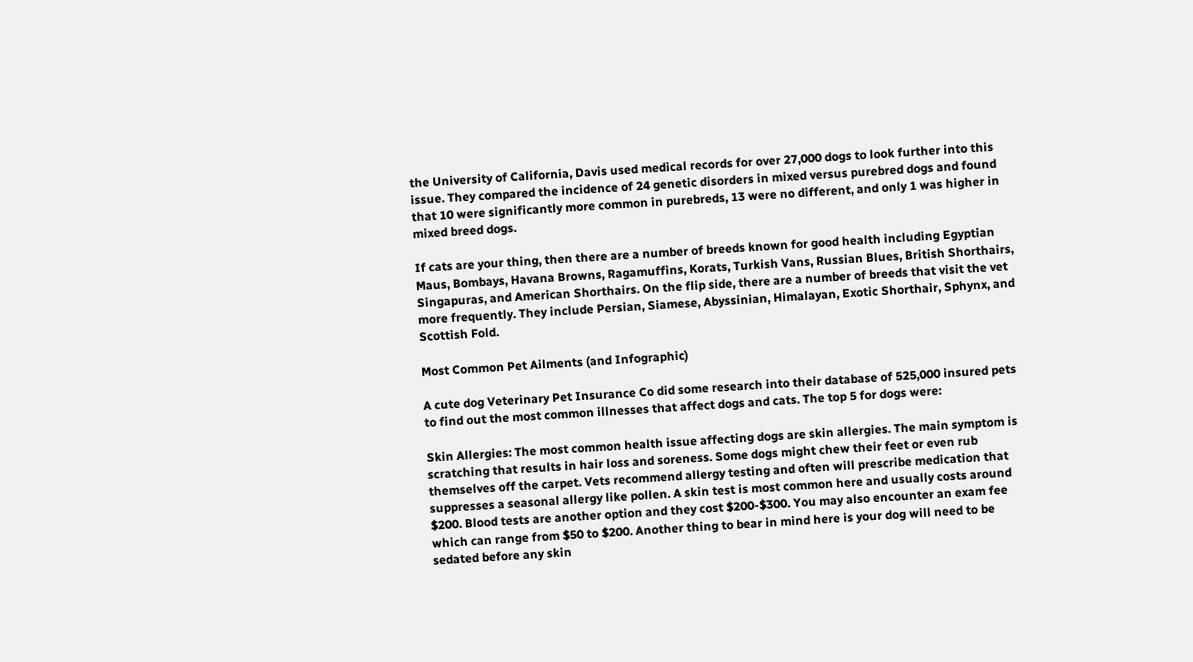the University of California, Davis used medical records for over 27,000 dogs to look further into this issue. They compared the incidence of 24 genetic disorders in mixed versus purebred dogs and found that 10 were significantly more common in purebreds, 13 were no different, and only 1 was higher in mixed breed dogs.

If cats are your thing, then there are a number of breeds known for good health including Egyptian Maus, Bombays, Havana Browns, Ragamuffins, Korats, Turkish Vans, Russian Blues, British Shorthairs, Singapuras, and American Shorthairs. On the flip side, there are a number of breeds that visit the vet more frequently. They include Persian, Siamese, Abyssinian, Himalayan, Exotic Shorthair, Sphynx, and Scottish Fold.

Most Common Pet Ailments (and Infographic)

A cute dog Veterinary Pet Insurance Co did some research into their database of 525,000 insured pets to find out the most common illnesses that affect dogs and cats. The top 5 for dogs were:

Skin Allergies: The most common health issue affecting dogs are skin allergies. The main symptom is scratching that results in hair loss and soreness. Some dogs might chew their feet or even rub themselves off the carpet. Vets recommend allergy testing and often will prescribe medication that suppresses a seasonal allergy like pollen. A skin test is most common here and usually costs around $200. Blood tests are another option and they cost $200-$300. You may also encounter an exam fee which can range from $50 to $200. Another thing to bear in mind here is your dog will need to be sedated before any skin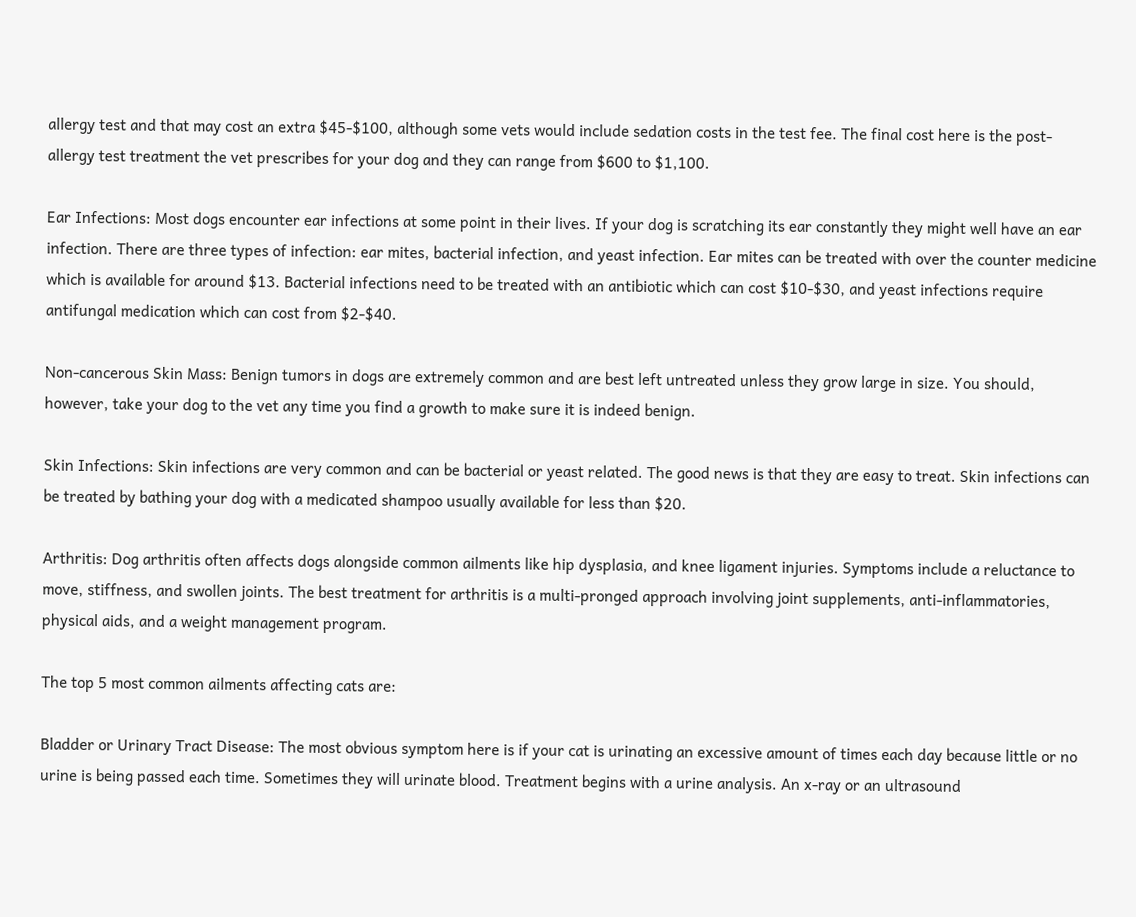allergy test and that may cost an extra $45-$100, although some vets would include sedation costs in the test fee. The final cost here is the post-allergy test treatment the vet prescribes for your dog and they can range from $600 to $1,100.

Ear Infections: Most dogs encounter ear infections at some point in their lives. If your dog is scratching its ear constantly they might well have an ear infection. There are three types of infection: ear mites, bacterial infection, and yeast infection. Ear mites can be treated with over the counter medicine which is available for around $13. Bacterial infections need to be treated with an antibiotic which can cost $10-$30, and yeast infections require antifungal medication which can cost from $2-$40.

Non-cancerous Skin Mass: Benign tumors in dogs are extremely common and are best left untreated unless they grow large in size. You should, however, take your dog to the vet any time you find a growth to make sure it is indeed benign.

Skin Infections: Skin infections are very common and can be bacterial or yeast related. The good news is that they are easy to treat. Skin infections can be treated by bathing your dog with a medicated shampoo usually available for less than $20.

Arthritis: Dog arthritis often affects dogs alongside common ailments like hip dysplasia, and knee ligament injuries. Symptoms include a reluctance to move, stiffness, and swollen joints. The best treatment for arthritis is a multi-pronged approach involving joint supplements, anti-inflammatories, physical aids, and a weight management program.

The top 5 most common ailments affecting cats are:

Bladder or Urinary Tract Disease: The most obvious symptom here is if your cat is urinating an excessive amount of times each day because little or no urine is being passed each time. Sometimes they will urinate blood. Treatment begins with a urine analysis. An x-ray or an ultrasound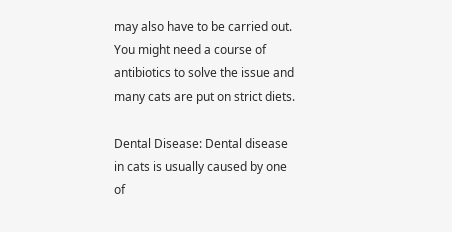may also have to be carried out. You might need a course of antibiotics to solve the issue and many cats are put on strict diets.

Dental Disease: Dental disease in cats is usually caused by one of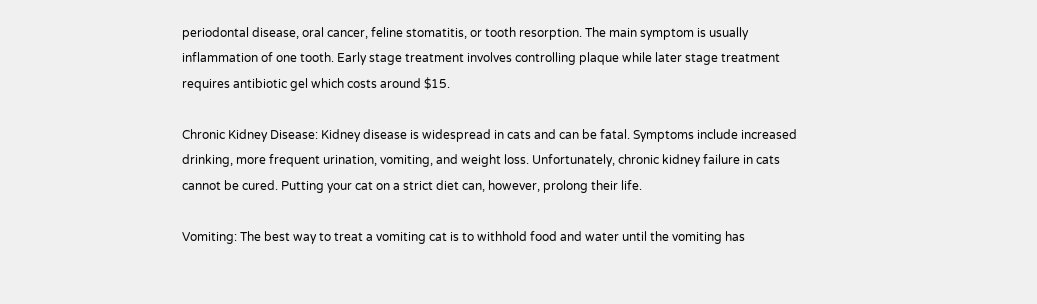periodontal disease, oral cancer, feline stomatitis, or tooth resorption. The main symptom is usually inflammation of one tooth. Early stage treatment involves controlling plaque while later stage treatment requires antibiotic gel which costs around $15.

Chronic Kidney Disease: Kidney disease is widespread in cats and can be fatal. Symptoms include increased drinking, more frequent urination, vomiting, and weight loss. Unfortunately, chronic kidney failure in cats cannot be cured. Putting your cat on a strict diet can, however, prolong their life.

Vomiting: The best way to treat a vomiting cat is to withhold food and water until the vomiting has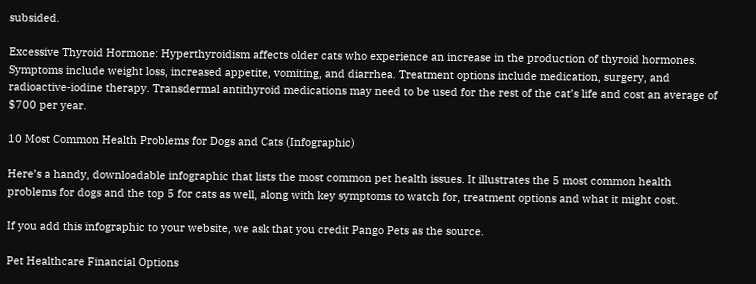subsided.

Excessive Thyroid Hormone: Hyperthyroidism affects older cats who experience an increase in the production of thyroid hormones. Symptoms include weight loss, increased appetite, vomiting, and diarrhea. Treatment options include medication, surgery, and radioactive-iodine therapy. Transdermal antithyroid medications may need to be used for the rest of the cat’s life and cost an average of $700 per year.

10 Most Common Health Problems for Dogs and Cats (Infographic)

Here’s a handy, downloadable infographic that lists the most common pet health issues. It illustrates the 5 most common health problems for dogs and the top 5 for cats as well, along with key symptoms to watch for, treatment options and what it might cost.

If you add this infographic to your website, we ask that you credit Pango Pets as the source.

Pet Healthcare Financial Options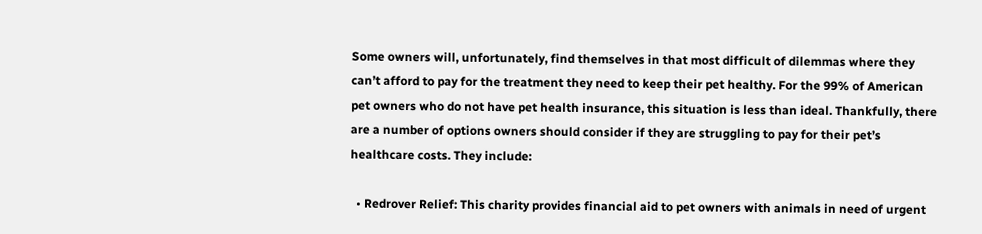Some owners will, unfortunately, find themselves in that most difficult of dilemmas where they can’t afford to pay for the treatment they need to keep their pet healthy. For the 99% of American pet owners who do not have pet health insurance, this situation is less than ideal. Thankfully, there are a number of options owners should consider if they are struggling to pay for their pet’s healthcare costs. They include:

  • Redrover Relief: This charity provides financial aid to pet owners with animals in need of urgent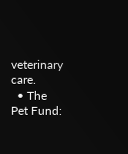veterinary care.
  • The Pet Fund: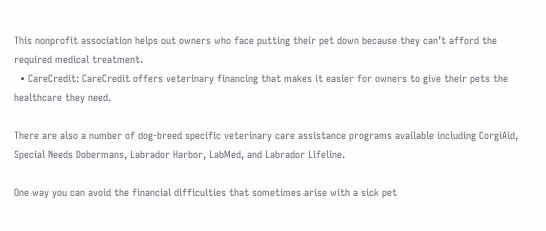This nonprofit association helps out owners who face putting their pet down because they can’t afford the required medical treatment.
  • CareCredit: CareCredit offers veterinary financing that makes it easier for owners to give their pets the healthcare they need.

There are also a number of dog-breed specific veterinary care assistance programs available including CorgiAid, Special Needs Dobermans, Labrador Harbor, LabMed, and Labrador Lifeline.

One way you can avoid the financial difficulties that sometimes arise with a sick pet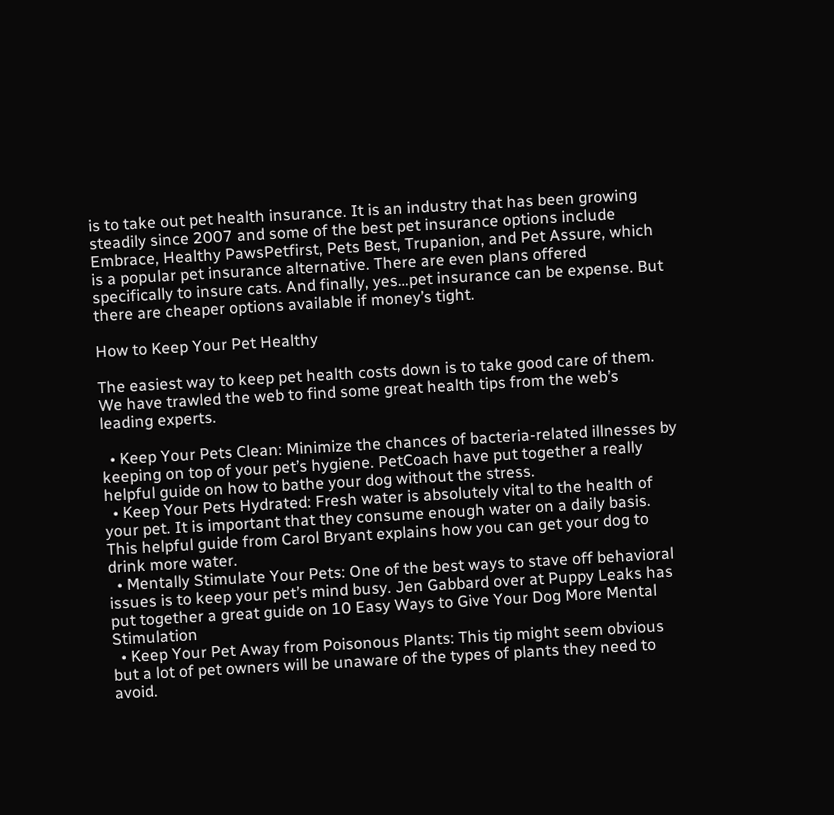is to take out pet health insurance. It is an industry that has been growing steadily since 2007 and some of the best pet insurance options include Embrace, Healthy PawsPetfirst, Pets Best, Trupanion, and Pet Assure, which is a popular pet insurance alternative. There are even plans offered specifically to insure cats. And finally, yes…pet insurance can be expense. But there are cheaper options available if money’s tight.

How to Keep Your Pet Healthy

The easiest way to keep pet health costs down is to take good care of them. We have trawled the web to find some great health tips from the web’s leading experts.

  • Keep Your Pets Clean: Minimize the chances of bacteria-related illnesses by keeping on top of your pet’s hygiene. PetCoach have put together a really helpful guide on how to bathe your dog without the stress.
  • Keep Your Pets Hydrated: Fresh water is absolutely vital to the health of your pet. It is important that they consume enough water on a daily basis. This helpful guide from Carol Bryant explains how you can get your dog to drink more water.
  • Mentally Stimulate Your Pets: One of the best ways to stave off behavioral issues is to keep your pet’s mind busy. Jen Gabbard over at Puppy Leaks has put together a great guide on 10 Easy Ways to Give Your Dog More Mental Stimulation
  • Keep Your Pet Away from Poisonous Plants: This tip might seem obvious but a lot of pet owners will be unaware of the types of plants they need to avoid.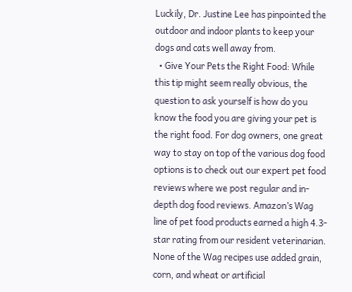Luckily, Dr. Justine Lee has pinpointed the outdoor and indoor plants to keep your dogs and cats well away from.
  • Give Your Pets the Right Food: While this tip might seem really obvious, the question to ask yourself is how do you know the food you are giving your pet is the right food. For dog owners, one great way to stay on top of the various dog food options is to check out our expert pet food reviews where we post regular and in-depth dog food reviews. Amazon’s Wag line of pet food products earned a high 4.3-star rating from our resident veterinarian. None of the Wag recipes use added grain, corn, and wheat or artificial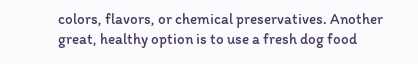colors, flavors, or chemical preservatives. Another great, healthy option is to use a fresh dog food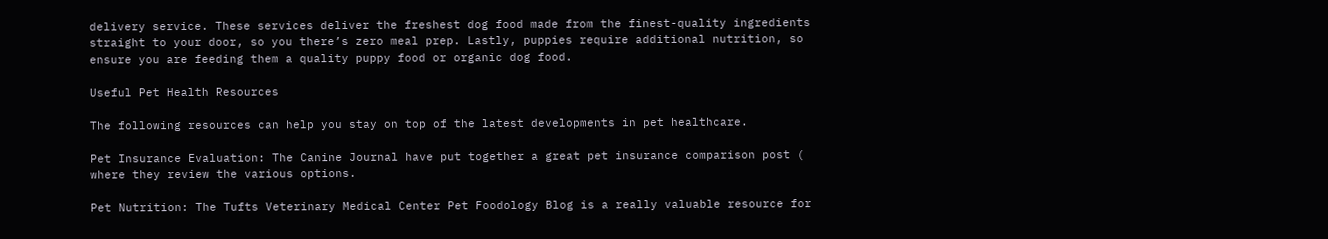delivery service. These services deliver the freshest dog food made from the finest-quality ingredients straight to your door, so you there’s zero meal prep. Lastly, puppies require additional nutrition, so ensure you are feeding them a quality puppy food or organic dog food.

Useful Pet Health Resources

The following resources can help you stay on top of the latest developments in pet healthcare.

Pet Insurance Evaluation: The Canine Journal have put together a great pet insurance comparison post ( where they review the various options.

Pet Nutrition: The Tufts Veterinary Medical Center Pet Foodology Blog is a really valuable resource for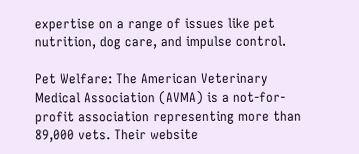expertise on a range of issues like pet nutrition, dog care, and impulse control.

Pet Welfare: The American Veterinary Medical Association (AVMA) is a not-for-profit association representing more than 89,000 vets. Their website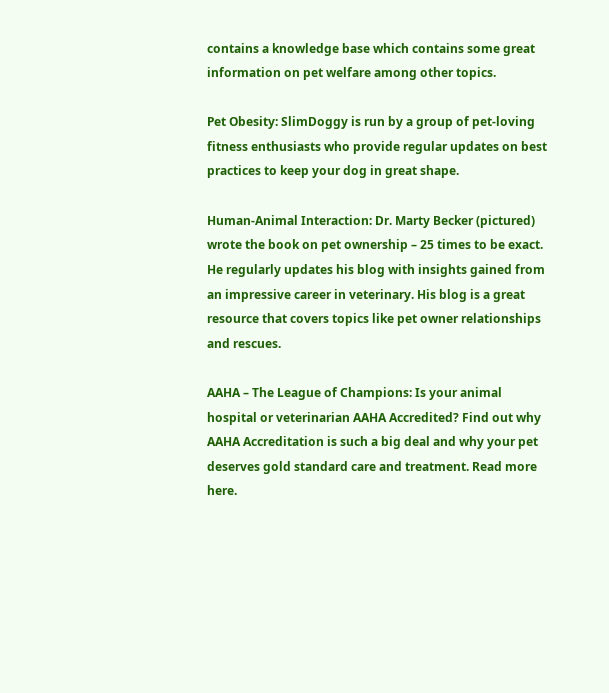contains a knowledge base which contains some great information on pet welfare among other topics.

Pet Obesity: SlimDoggy is run by a group of pet-loving fitness enthusiasts who provide regular updates on best practices to keep your dog in great shape.

Human-Animal Interaction: Dr. Marty Becker (pictured) wrote the book on pet ownership – 25 times to be exact. He regularly updates his blog with insights gained from an impressive career in veterinary. His blog is a great resource that covers topics like pet owner relationships and rescues.

AAHA – The League of Champions: Is your animal hospital or veterinarian AAHA Accredited? Find out why AAHA Accreditation is such a big deal and why your pet deserves gold standard care and treatment. Read more here.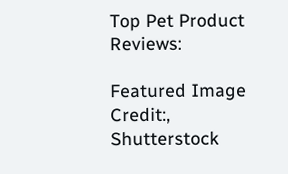Top Pet Product Reviews:

Featured Image Credit:, Shutterstock